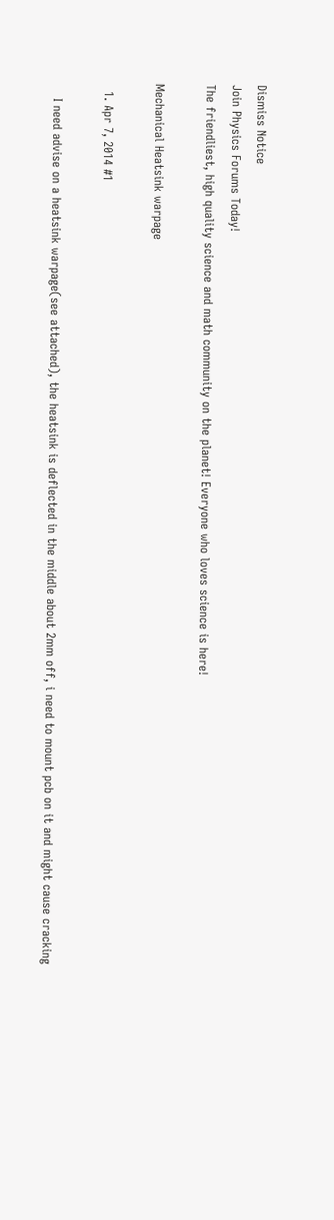Dismiss Notice
Join Physics Forums Today!
The friendliest, high quality science and math community on the planet! Everyone who loves science is here!

Mechanical Heatsink warpage

  1. Apr 7, 2014 #1

    I need advise on a heatsink warpage(see attached), the heatsink is deflected in the middle about 2mm off, i need to mount pcb on it and might cause cracking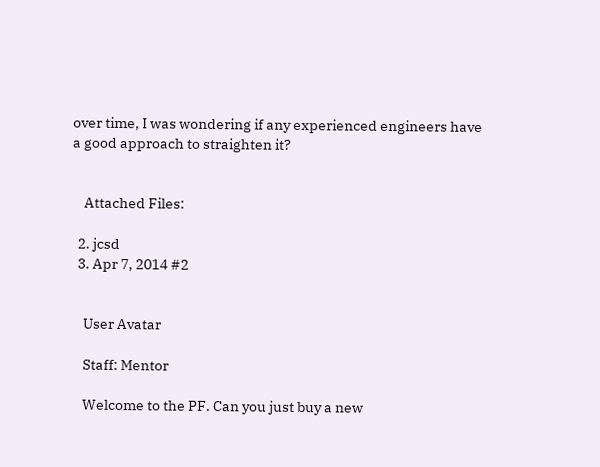over time, I was wondering if any experienced engineers have a good approach to straighten it?


    Attached Files:

  2. jcsd
  3. Apr 7, 2014 #2


    User Avatar

    Staff: Mentor

    Welcome to the PF. Can you just buy a new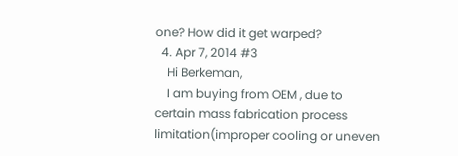one? How did it get warped?
  4. Apr 7, 2014 #3
    Hi Berkeman,
    I am buying from OEM , due to certain mass fabrication process limitation(improper cooling or uneven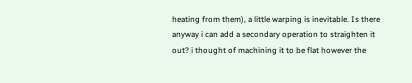heating from them), a little warping is inevitable. Is there anyway i can add a secondary operation to straighten it out? i thought of machining it to be flat however the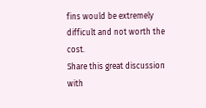fins would be extremely difficult and not worth the cost.
Share this great discussion with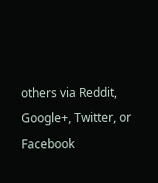others via Reddit, Google+, Twitter, or Facebook